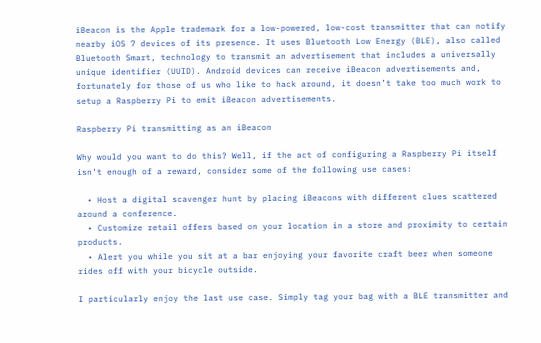iBeacon is the Apple trademark for a low-powered, low-cost transmitter that can notify nearby iOS 7 devices of its presence. It uses Bluetooth Low Energy (BLE), also called Bluetooth Smart, technology to transmit an advertisement that includes a universally unique identifier (UUID). Android devices can receive iBeacon advertisements and, fortunately for those of us who like to hack around, it doesn’t take too much work to setup a Raspberry Pi to emit iBeacon advertisements.

Raspberry Pi transmitting as an iBeacon

Why would you want to do this? Well, if the act of configuring a Raspberry Pi itself isn’t enough of a reward, consider some of the following use cases:

  • Host a digital scavenger hunt by placing iBeacons with different clues scattered around a conference.
  • Customize retail offers based on your location in a store and proximity to certain products.
  • Alert you while you sit at a bar enjoying your favorite craft beer when someone rides off with your bicycle outside.

I particularly enjoy the last use case. Simply tag your bag with a BLE transmitter and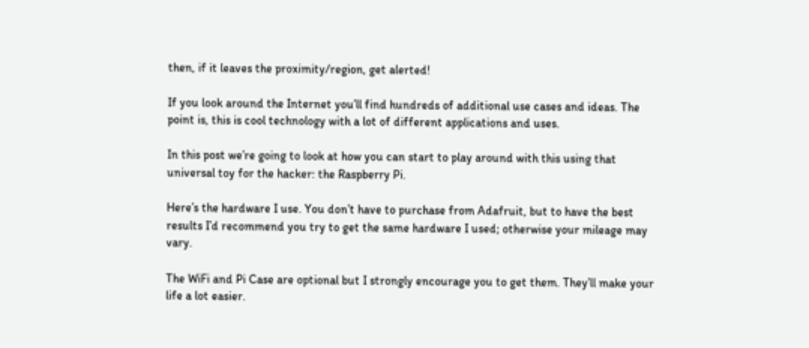then, if it leaves the proximity/region, get alerted!

If you look around the Internet you’ll find hundreds of additional use cases and ideas. The point is, this is cool technology with a lot of different applications and uses.

In this post we’re going to look at how you can start to play around with this using that universal toy for the hacker: the Raspberry Pi.

Here’s the hardware I use. You don’t have to purchase from Adafruit, but to have the best results I’d recommend you try to get the same hardware I used; otherwise your mileage may vary.

The WiFi and Pi Case are optional but I strongly encourage you to get them. They’ll make your life a lot easier.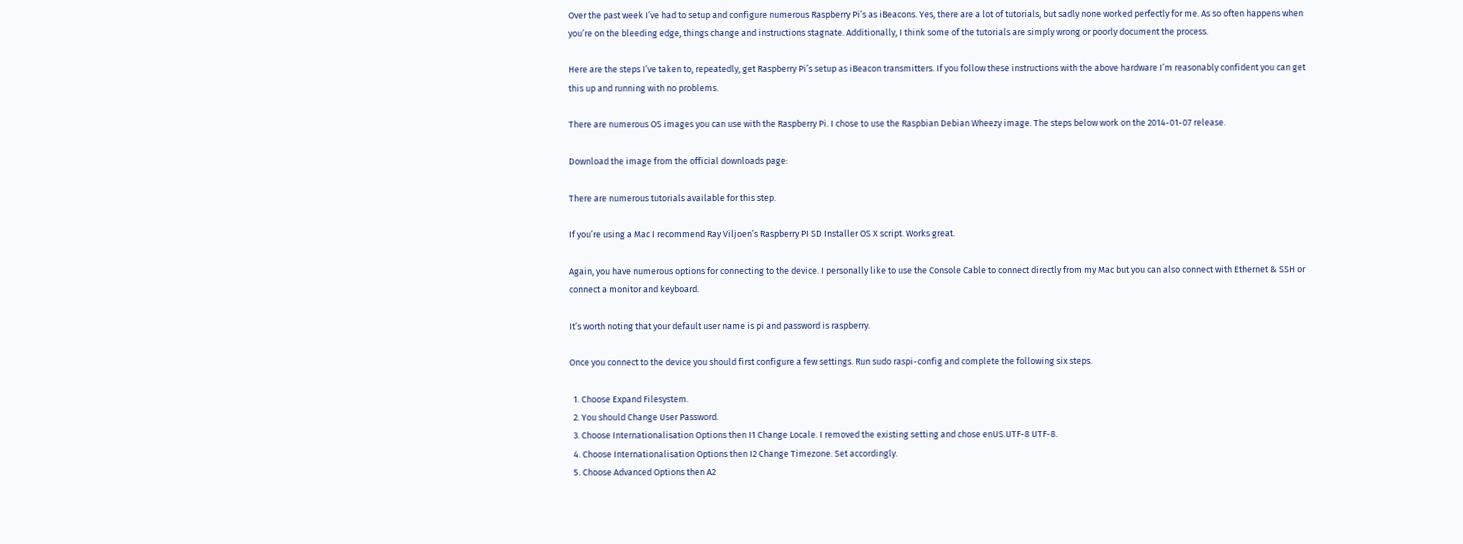Over the past week I’ve had to setup and configure numerous Raspberry Pi’s as iBeacons. Yes, there are a lot of tutorials, but sadly none worked perfectly for me. As so often happens when you’re on the bleeding edge, things change and instructions stagnate. Additionally, I think some of the tutorials are simply wrong or poorly document the process.

Here are the steps I’ve taken to, repeatedly, get Raspberry Pi’s setup as iBeacon transmitters. If you follow these instructions with the above hardware I’m reasonably confident you can get this up and running with no problems.

There are numerous OS images you can use with the Raspberry Pi. I chose to use the Raspbian Debian Wheezy image. The steps below work on the 2014-01-07 release.

Download the image from the official downloads page:

There are numerous tutorials available for this step.

If you’re using a Mac I recommend Ray Viljoen’s Raspberry PI SD Installer OS X script. Works great.

Again, you have numerous options for connecting to the device. I personally like to use the Console Cable to connect directly from my Mac but you can also connect with Ethernet & SSH or connect a monitor and keyboard.

It’s worth noting that your default user name is pi and password is raspberry.

Once you connect to the device you should first configure a few settings. Run sudo raspi-config and complete the following six steps.

  1. Choose Expand Filesystem.
  2. You should Change User Password.
  3. Choose Internationalisation Options then I1 Change Locale. I removed the existing setting and chose enUS.UTF-8 UTF-8.
  4. Choose Internationalisation Options then I2 Change Timezone. Set accordingly.
  5. Choose Advanced Options then A2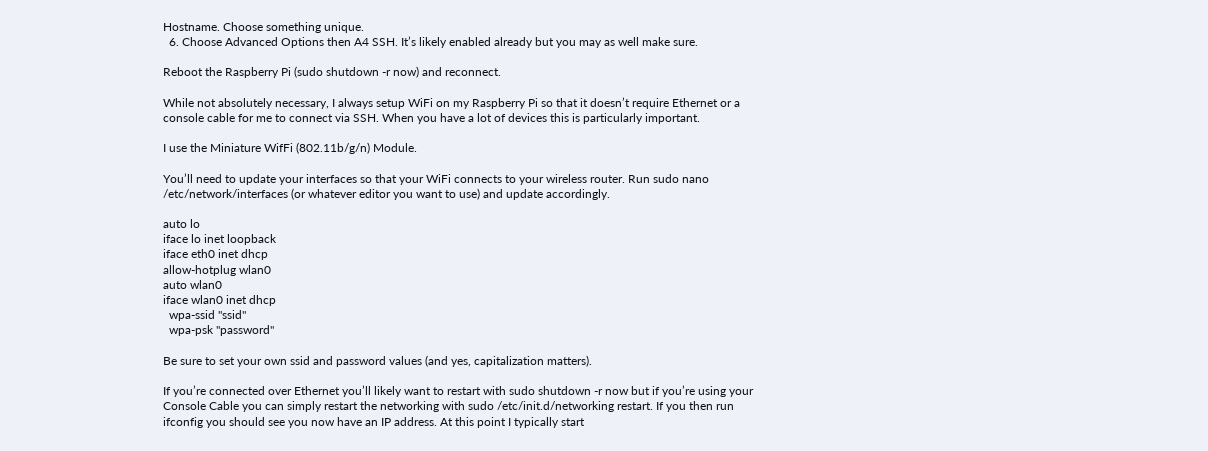Hostname. Choose something unique.
  6. Choose Advanced Options then A4 SSH. It’s likely enabled already but you may as well make sure.

Reboot the Raspberry Pi (sudo shutdown -r now) and reconnect.

While not absolutely necessary, I always setup WiFi on my Raspberry Pi so that it doesn’t require Ethernet or a console cable for me to connect via SSH. When you have a lot of devices this is particularly important.

I use the Miniature WifFi (802.11b/g/n) Module.

You’ll need to update your interfaces so that your WiFi connects to your wireless router. Run sudo nano /etc/network/interfaces (or whatever editor you want to use) and update accordingly.

auto lo
iface lo inet loopback
iface eth0 inet dhcp
allow-hotplug wlan0
auto wlan0
iface wlan0 inet dhcp
  wpa-ssid "ssid"
  wpa-psk "password"

Be sure to set your own ssid and password values (and yes, capitalization matters).

If you’re connected over Ethernet you’ll likely want to restart with sudo shutdown -r now but if you’re using your Console Cable you can simply restart the networking with sudo /etc/init.d/networking restart. If you then run ifconfig you should see you now have an IP address. At this point I typically start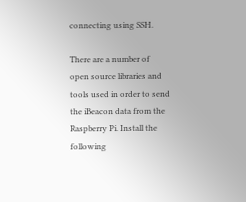connecting using SSH.

There are a number of open source libraries and tools used in order to send the iBeacon data from the Raspberry Pi. Install the following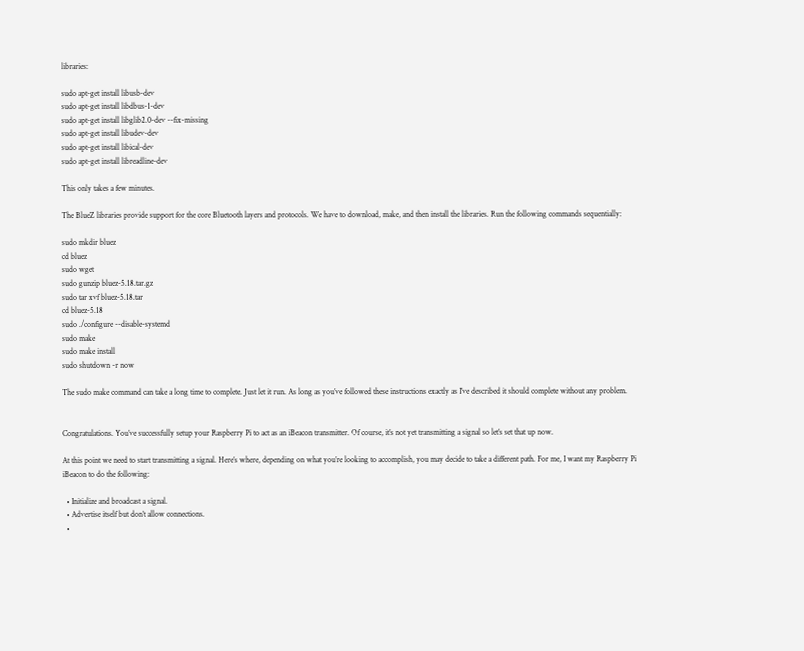libraries:

sudo apt-get install libusb-dev
sudo apt-get install libdbus-1-dev
sudo apt-get install libglib2.0-dev --fix-missing
sudo apt-get install libudev-dev
sudo apt-get install libical-dev
sudo apt-get install libreadline-dev

This only takes a few minutes.

The BlueZ libraries provide support for the core Bluetooth layers and protocols. We have to download, make, and then install the libraries. Run the following commands sequentially:

sudo mkdir bluez
cd bluez
sudo wget
sudo gunzip bluez-5.18.tar.gz
sudo tar xvf bluez-5.18.tar
cd bluez-5.18
sudo ./configure --disable-systemd
sudo make
sudo make install
sudo shutdown -r now

The sudo make command can take a long time to complete. Just let it run. As long as you’ve followed these instructions exactly as I’ve described it should complete without any problem.


Congratulations. You’ve successfully setup your Raspberry Pi to act as an iBeacon transmitter. Of course, it’s not yet transmitting a signal so let’s set that up now.

At this point we need to start transmitting a signal. Here’s where, depending on what you’re looking to accomplish, you may decide to take a different path. For me, I want my Raspberry Pi iBeacon to do the following:

  • Initialize and broadcast a signal.
  • Advertise itself but don’t allow connections.
  •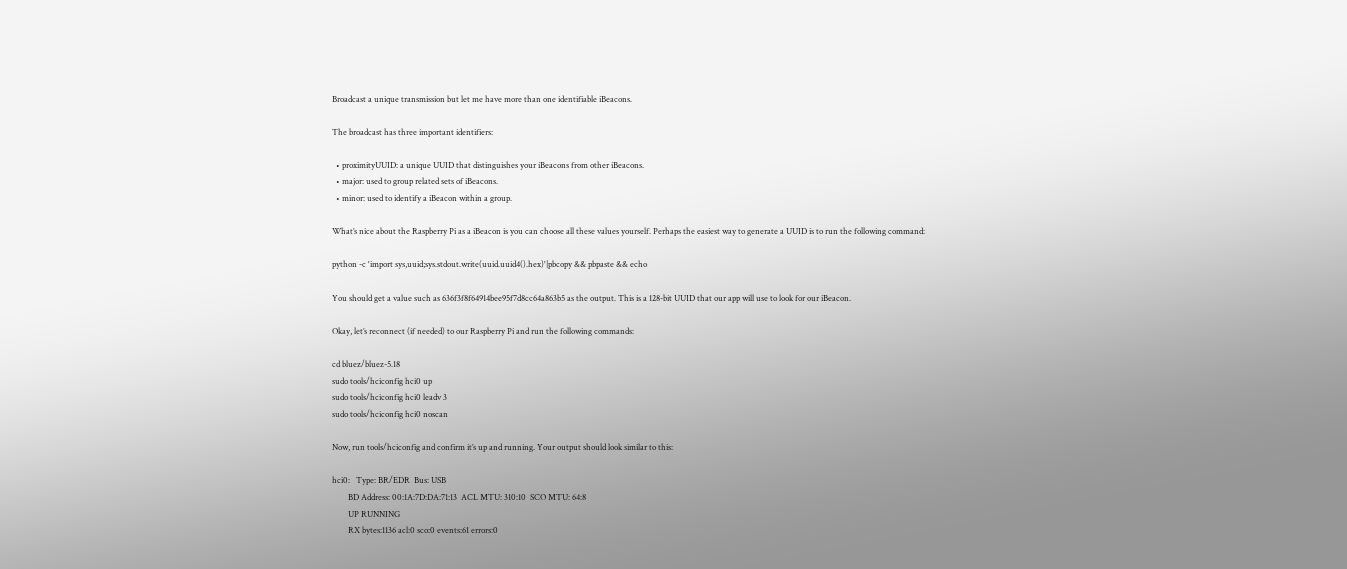Broadcast a unique transmission but let me have more than one identifiable iBeacons.

The broadcast has three important identifiers:

  • proximityUUID: a unique UUID that distinguishes your iBeacons from other iBeacons.
  • major: used to group related sets of iBeacons.
  • minor: used to identify a iBeacon within a group.

What’s nice about the Raspberry Pi as a iBeacon is you can choose all these values yourself. Perhaps the easiest way to generate a UUID is to run the following command:

python -c 'import sys,uuid;sys.stdout.write(uuid.uuid4().hex)'|pbcopy && pbpaste && echo

You should get a value such as 636f3f8f64914bee95f7d8cc64a863b5 as the output. This is a 128-bit UUID that our app will use to look for our iBeacon.

Okay, let’s reconnect (if needed) to our Raspberry Pi and run the following commands:

cd bluez/bluez-5.18
sudo tools/hciconfig hci0 up
sudo tools/hciconfig hci0 leadv 3
sudo tools/hciconfig hci0 noscan

Now, run tools/hciconfig and confirm it’s up and running. Your output should look similar to this:

hci0:   Type: BR/EDR  Bus: USB
        BD Address: 00:1A:7D:DA:71:13  ACL MTU: 310:10  SCO MTU: 64:8
        UP RUNNING
        RX bytes:1136 acl:0 sco:0 events:61 errors:0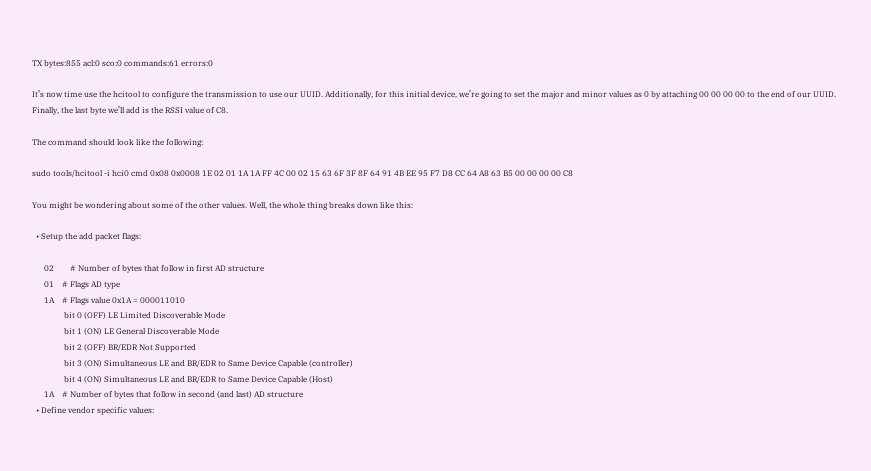TX bytes:855 acl:0 sco:0 commands:61 errors:0

It’s now time use the hcitool to configure the transmission to use our UUID. Additionally, for this initial device, we’re going to set the major and minor values as 0 by attaching 00 00 00 00 to the end of our UUID. Finally, the last byte we’ll add is the RSSI value of C8.

The command should look like the following:

sudo tools/hcitool -i hci0 cmd 0x08 0x0008 1E 02 01 1A 1A FF 4C 00 02 15 63 6F 3F 8F 64 91 4B EE 95 F7 D8 CC 64 A8 63 B5 00 00 00 00 C8

You might be wondering about some of the other values. Well, the whole thing breaks down like this:

  • Setup the add packet flags:

      02        # Number of bytes that follow in first AD structure
      01    # Flags AD type
      1A    # Flags value 0x1A = 000011010
                bit 0 (OFF) LE Limited Discoverable Mode
                bit 1 (ON) LE General Discoverable Mode
                bit 2 (OFF) BR/EDR Not Supported
                bit 3 (ON) Simultaneous LE and BR/EDR to Same Device Capable (controller)
                bit 4 (ON) Simultaneous LE and BR/EDR to Same Device Capable (Host)
      1A    # Number of bytes that follow in second (and last) AD structure
  • Define vendor specific values: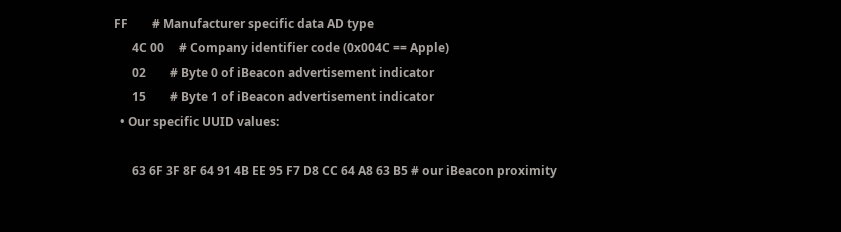FF        # Manufacturer specific data AD type
      4C 00     # Company identifier code (0x004C == Apple)
      02        # Byte 0 of iBeacon advertisement indicator
      15        # Byte 1 of iBeacon advertisement indicator
  • Our specific UUID values:

      63 6F 3F 8F 64 91 4B EE 95 F7 D8 CC 64 A8 63 B5 # our iBeacon proximity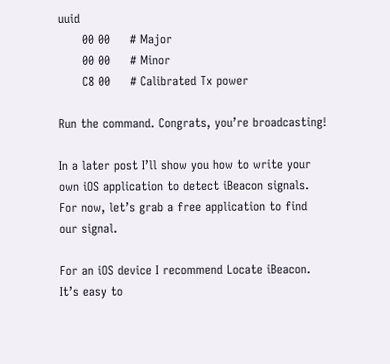uuid
      00 00     # Major
      00 00     # Minor
      C8 00     # Calibrated Tx power

Run the command. Congrats, you’re broadcasting!

In a later post I’ll show you how to write your own iOS application to detect iBeacon signals. For now, let’s grab a free application to find our signal.

For an iOS device I recommend Locate iBeacon. It’s easy to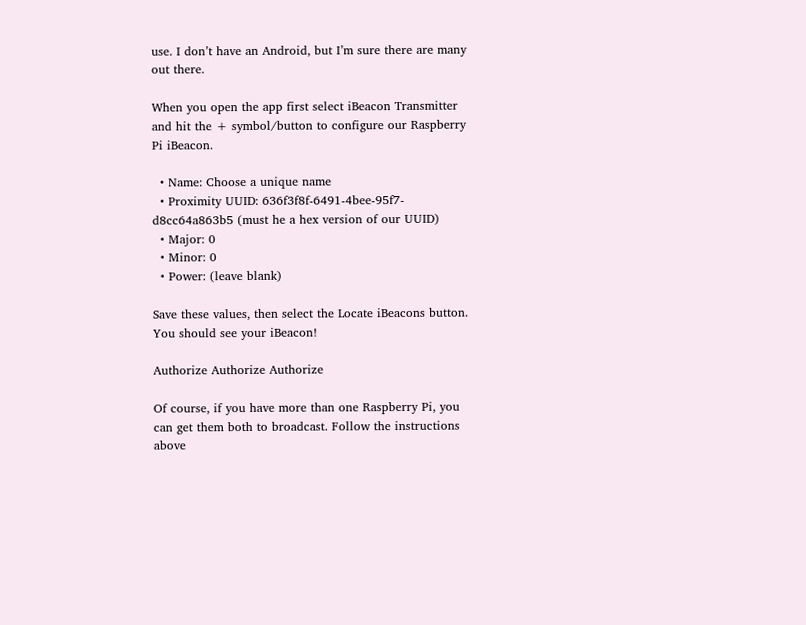use. I don’t have an Android, but I’m sure there are many out there.

When you open the app first select iBeacon Transmitter and hit the + symbol/button to configure our Raspberry Pi iBeacon.

  • Name: Choose a unique name
  • Proximity UUID: 636f3f8f-6491-4bee-95f7-d8cc64a863b5 (must he a hex version of our UUID)
  • Major: 0
  • Minor: 0
  • Power: (leave blank)

Save these values, then select the Locate iBeacons button. You should see your iBeacon!

Authorize Authorize Authorize

Of course, if you have more than one Raspberry Pi, you can get them both to broadcast. Follow the instructions above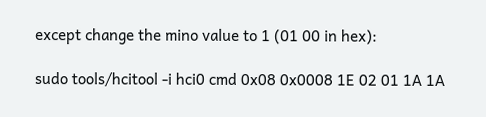except change the mino value to 1 (01 00 in hex):

sudo tools/hcitool -i hci0 cmd 0x08 0x0008 1E 02 01 1A 1A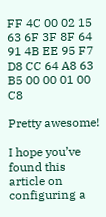FF 4C 00 02 15 63 6F 3F 8F 64 91 4B EE 95 F7 D8 CC 64 A8 63 B5 00 00 01 00 C8

Pretty awesome!

I hope you’ve found this article on configuring a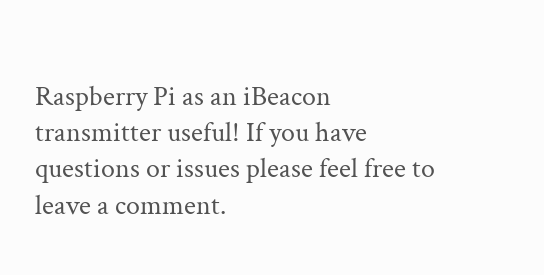Raspberry Pi as an iBeacon transmitter useful! If you have questions or issues please feel free to leave a comment.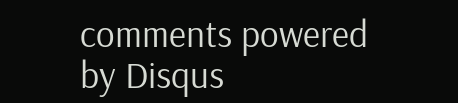comments powered by Disqus